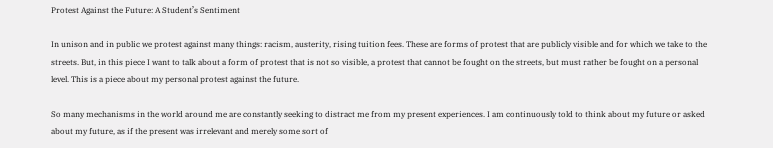Protest Against the Future: A Student’s Sentiment

In unison and in public we protest against many things: racism, austerity, rising tuition fees. These are forms of protest that are publicly visible and for which we take to the streets. But, in this piece I want to talk about a form of protest that is not so visible, a protest that cannot be fought on the streets, but must rather be fought on a personal level. This is a piece about my personal protest against the future.

So many mechanisms in the world around me are constantly seeking to distract me from my present experiences. I am continuously told to think about my future or asked about my future, as if the present was irrelevant and merely some sort of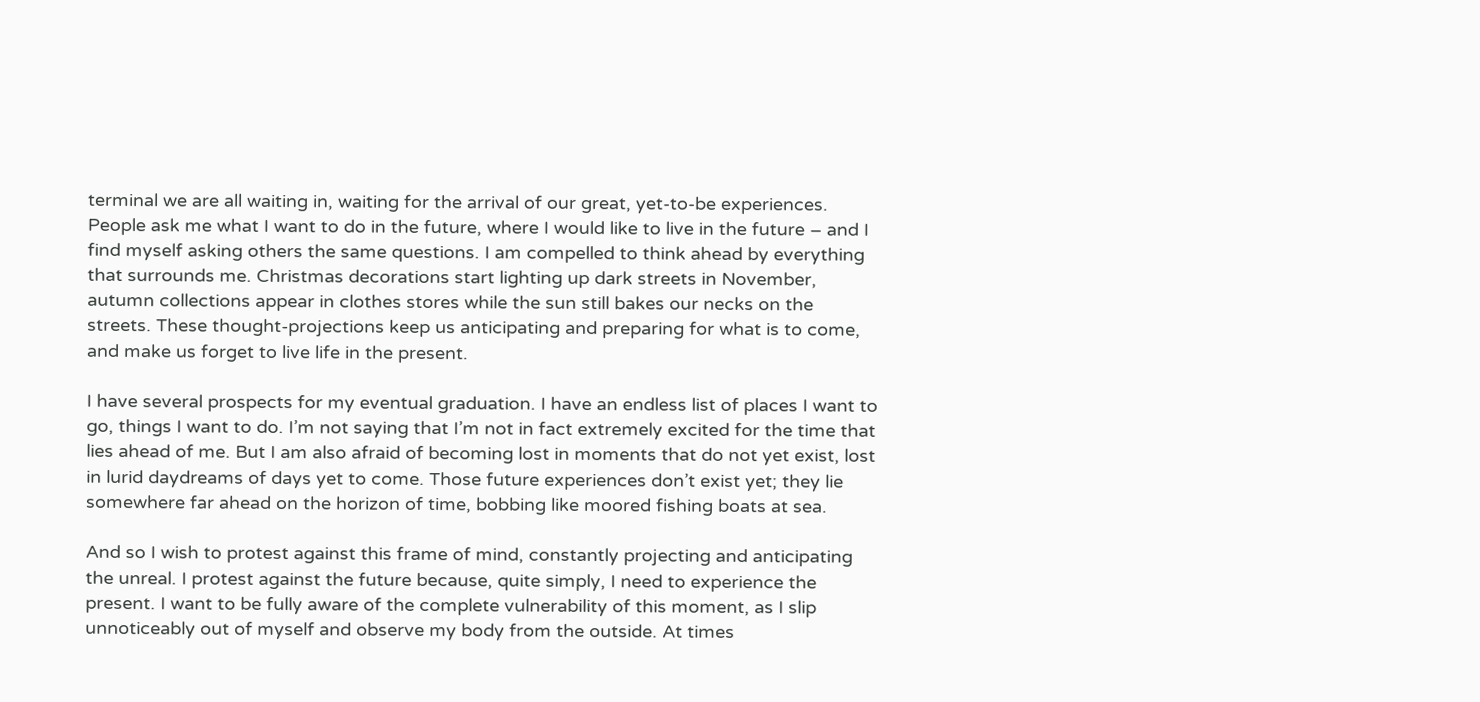terminal we are all waiting in, waiting for the arrival of our great, yet-to-be experiences. People ask me what I want to do in the future, where I would like to live in the future – and I find myself asking others the same questions. I am compelled to think ahead by everything that surrounds me. Christmas decorations start lighting up dark streets in November, autumn collections appear in clothes stores while the sun still bakes our necks on the streets. These thought-projections keep us anticipating and preparing for what is to come, and make us forget to live life in the present.

I have several prospects for my eventual graduation. I have an endless list of places I want to go, things I want to do. I’m not saying that I’m not in fact extremely excited for the time that lies ahead of me. But I am also afraid of becoming lost in moments that do not yet exist, lost in lurid daydreams of days yet to come. Those future experiences don’t exist yet; they lie somewhere far ahead on the horizon of time, bobbing like moored fishing boats at sea.

And so I wish to protest against this frame of mind, constantly projecting and anticipating the unreal. I protest against the future because, quite simply, I need to experience the present. I want to be fully aware of the complete vulnerability of this moment, as I slip unnoticeably out of myself and observe my body from the outside. At times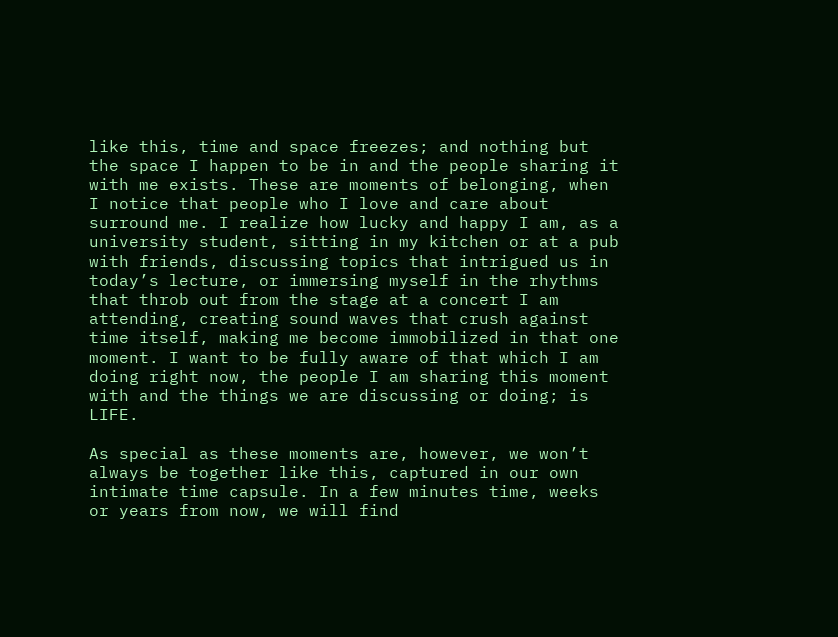like this, time and space freezes; and nothing but the space I happen to be in and the people sharing it with me exists. These are moments of belonging, when I notice that people who I love and care about surround me. I realize how lucky and happy I am, as a university student, sitting in my kitchen or at a pub with friends, discussing topics that intrigued us in today’s lecture, or immersing myself in the rhythms that throb out from the stage at a concert I am attending, creating sound waves that crush against time itself, making me become immobilized in that one moment. I want to be fully aware of that which I am doing right now, the people I am sharing this moment with and the things we are discussing or doing; is LIFE.

As special as these moments are, however, we won’t always be together like this, captured in our own intimate time capsule. In a few minutes time, weeks or years from now, we will find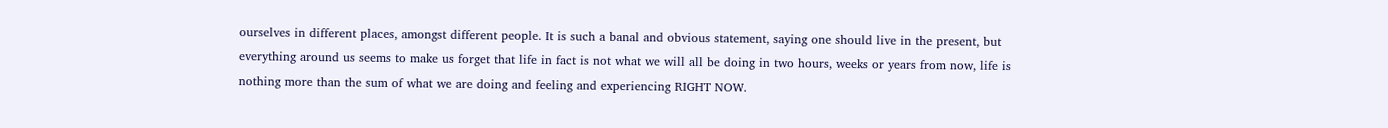ourselves in different places, amongst different people. It is such a banal and obvious statement, saying one should live in the present, but everything around us seems to make us forget that life in fact is not what we will all be doing in two hours, weeks or years from now, life is nothing more than the sum of what we are doing and feeling and experiencing RIGHT NOW.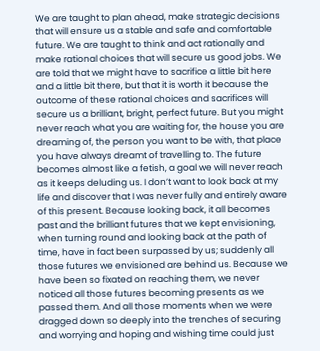We are taught to plan ahead, make strategic decisions that will ensure us a stable and safe and comfortable future. We are taught to think and act rationally and make rational choices that will secure us good jobs. We are told that we might have to sacrifice a little bit here and a little bit there, but that it is worth it because the outcome of these rational choices and sacrifices will secure us a brilliant, bright, perfect future. But you might never reach what you are waiting for, the house you are dreaming of, the person you want to be with, that place you have always dreamt of travelling to. The future becomes almost like a fetish, a goal we will never reach as it keeps deluding us. I don’t want to look back at my life and discover that I was never fully and entirely aware of this present. Because looking back, it all becomes past and the brilliant futures that we kept envisioning, when turning round and looking back at the path of time, have in fact been surpassed by us; suddenly all those futures we envisioned are behind us. Because we have been so fixated on reaching them, we never noticed all those futures becoming presents as we passed them. And all those moments when we were dragged down so deeply into the trenches of securing and worrying and hoping and wishing time could just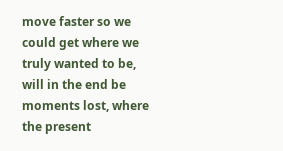move faster so we could get where we truly wanted to be, will in the end be moments lost, where the present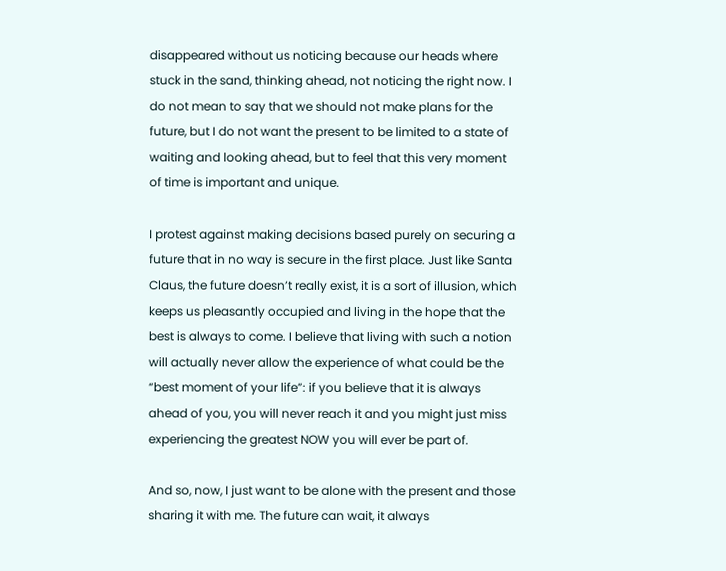disappeared without us noticing because our heads where stuck in the sand, thinking ahead, not noticing the right now. I do not mean to say that we should not make plans for the future, but I do not want the present to be limited to a state of waiting and looking ahead, but to feel that this very moment of time is important and unique.

I protest against making decisions based purely on securing a future that in no way is secure in the first place. Just like Santa Claus, the future doesn’t really exist, it is a sort of illusion, which keeps us pleasantly occupied and living in the hope that the best is always to come. I believe that living with such a notion will actually never allow the experience of what could be the “best moment of your life”: if you believe that it is always ahead of you, you will never reach it and you might just miss experiencing the greatest NOW you will ever be part of.

And so, now, I just want to be alone with the present and those sharing it with me. The future can wait, it always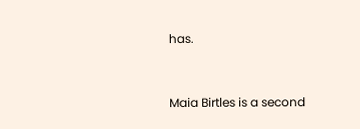has.


Maia Birtles is a second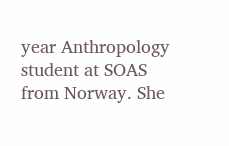year Anthropology student at SOAS from Norway. She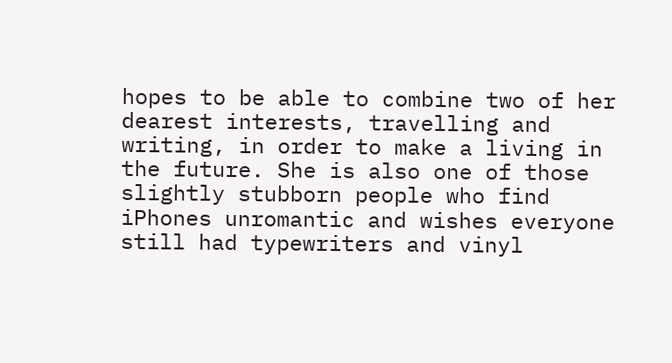hopes to be able to combine two of her dearest interests, travelling and writing, in order to make a living in the future. She is also one of those slightly stubborn people who find iPhones unromantic and wishes everyone still had typewriters and vinyl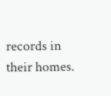records in their homes.